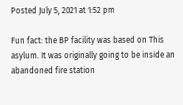Posted July 5, 2021 at 1:52 pm

Fun fact: the BP facility was based on This asylum. It was originally going to be inside an abandoned fire station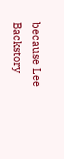because Lee Backstory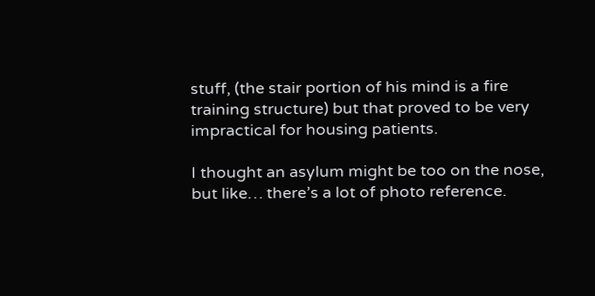stuff, (the stair portion of his mind is a fire training structure) but that proved to be very impractical for housing patients.

I thought an asylum might be too on the nose, but like… there’s a lot of photo reference.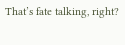That’s fate talking, right?